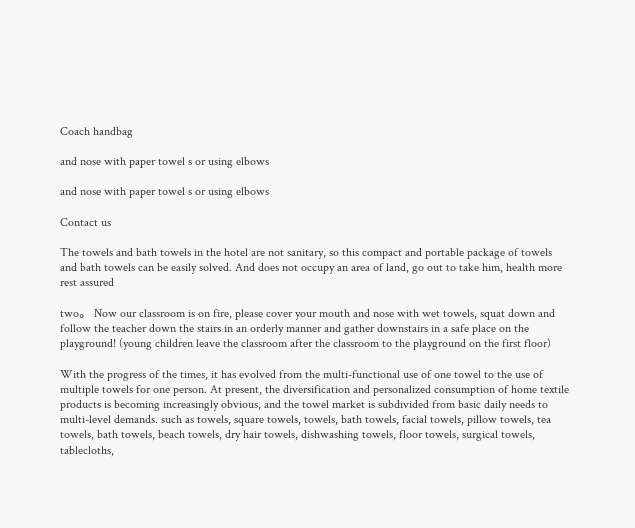Coach handbag

and nose with paper towel s or using elbows

and nose with paper towel s or using elbows

Contact us

The towels and bath towels in the hotel are not sanitary, so this compact and portable package of towels and bath towels can be easily solved. And does not occupy an area of land, go out to take him, health more rest assured

two。 Now our classroom is on fire, please cover your mouth and nose with wet towels, squat down and follow the teacher down the stairs in an orderly manner and gather downstairs in a safe place on the playground! (young children leave the classroom after the classroom to the playground on the first floor)

With the progress of the times, it has evolved from the multi-functional use of one towel to the use of multiple towels for one person. At present, the diversification and personalized consumption of home textile products is becoming increasingly obvious, and the towel market is subdivided from basic daily needs to multi-level demands. such as towels, square towels, towels, bath towels, facial towels, pillow towels, tea towels, bath towels, beach towels, dry hair towels, dishwashing towels, floor towels, surgical towels, tablecloths,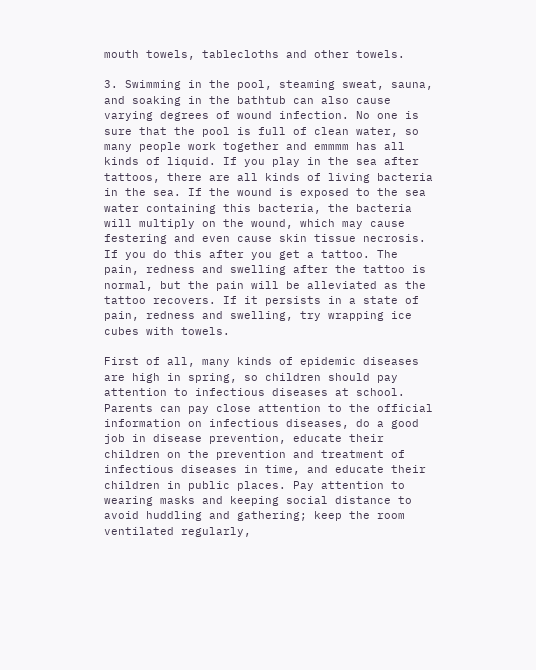mouth towels, tablecloths and other towels.

3. Swimming in the pool, steaming sweat, sauna, and soaking in the bathtub can also cause varying degrees of wound infection. No one is sure that the pool is full of clean water, so many people work together and emmmm has all kinds of liquid. If you play in the sea after tattoos, there are all kinds of living bacteria in the sea. If the wound is exposed to the sea water containing this bacteria, the bacteria will multiply on the wound, which may cause festering and even cause skin tissue necrosis. If you do this after you get a tattoo. The pain, redness and swelling after the tattoo is normal, but the pain will be alleviated as the tattoo recovers. If it persists in a state of pain, redness and swelling, try wrapping ice cubes with towels.

First of all, many kinds of epidemic diseases are high in spring, so children should pay attention to infectious diseases at school. Parents can pay close attention to the official information on infectious diseases, do a good job in disease prevention, educate their children on the prevention and treatment of infectious diseases in time, and educate their children in public places. Pay attention to wearing masks and keeping social distance to avoid huddling and gathering; keep the room ventilated regularly,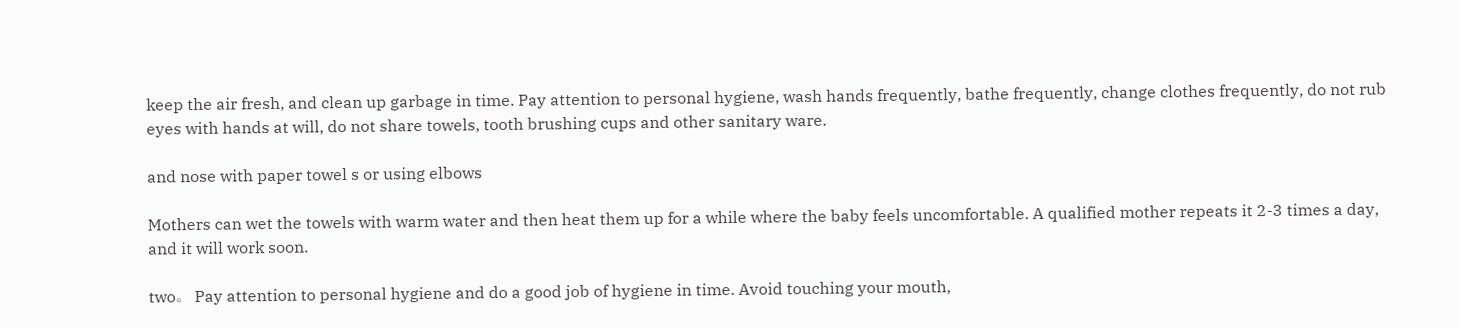keep the air fresh, and clean up garbage in time. Pay attention to personal hygiene, wash hands frequently, bathe frequently, change clothes frequently, do not rub eyes with hands at will, do not share towels, tooth brushing cups and other sanitary ware.

and nose with paper towel s or using elbows

Mothers can wet the towels with warm water and then heat them up for a while where the baby feels uncomfortable. A qualified mother repeats it 2-3 times a day, and it will work soon.

two。 Pay attention to personal hygiene and do a good job of hygiene in time. Avoid touching your mouth,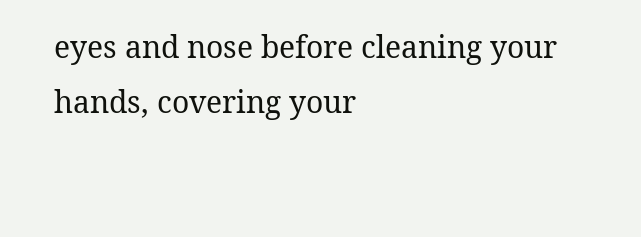eyes and nose before cleaning your hands, covering your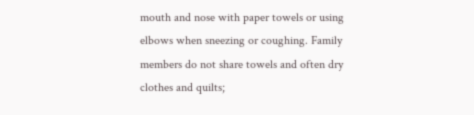mouth and nose with paper towels or using elbows when sneezing or coughing. Family members do not share towels and often dry clothes and quilts;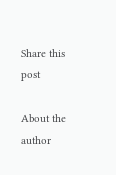Share this post

About the author